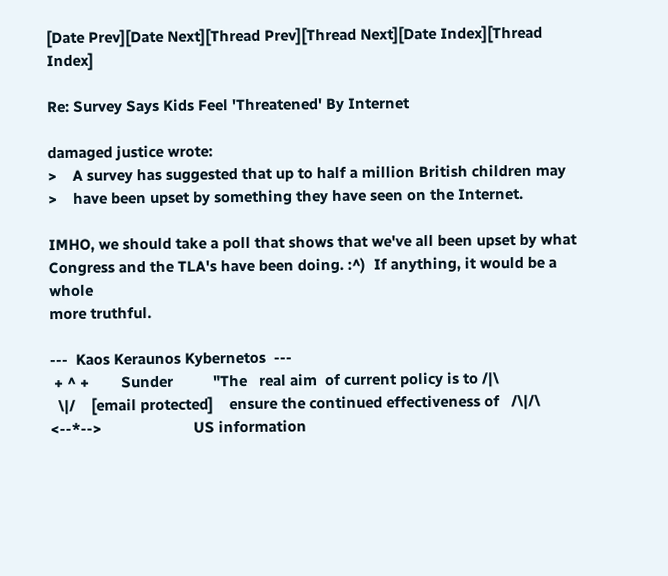[Date Prev][Date Next][Thread Prev][Thread Next][Date Index][Thread Index]

Re: Survey Says Kids Feel 'Threatened' By Internet

damaged justice wrote:
>    A survey has suggested that up to half a million British children may
>    have been upset by something they have seen on the Internet.

IMHO, we should take a poll that shows that we've all been upset by what
Congress and the TLA's have been doing. :^)  If anything, it would be a whole
more truthful.

---  Kaos Keraunos Kybernetos  ---
 + ^ +        Sunder          "The   real aim  of current policy is to /|\
  \|/    [email protected]    ensure the continued effectiveness of   /\|/\
<--*-->                       US information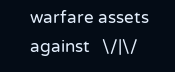warfare assets against   \/|\/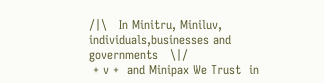/|\   In Minitru, Miniluv,  individuals,businesses and governments   \|/
 + v +  and Minipax We Trust  in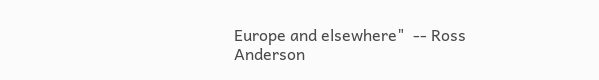Europe and elsewhere"  -- Ross Anderson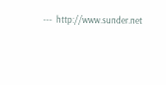---  http://www.sunder.net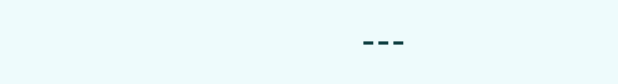---